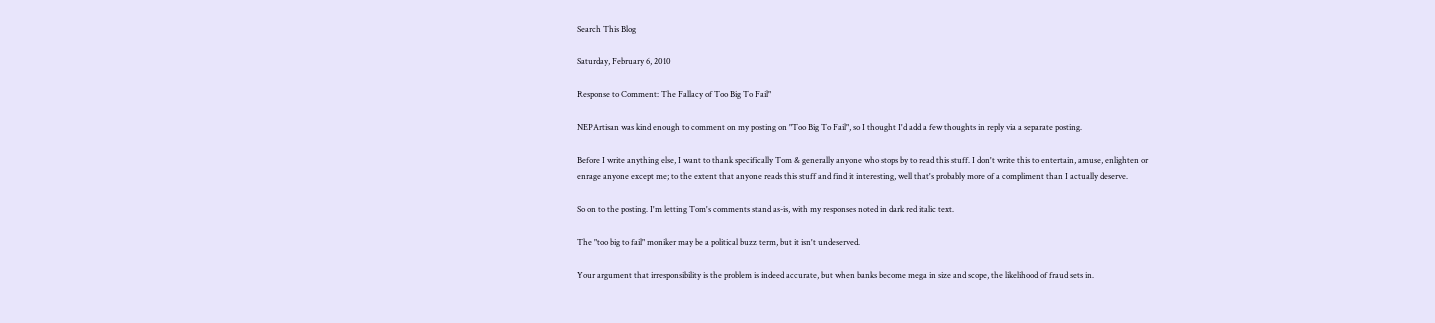Search This Blog

Saturday, February 6, 2010

Response to Comment: The Fallacy of Too Big To Fail"

NEPArtisan was kind enough to comment on my posting on "Too Big To Fail", so I thought I'd add a few thoughts in reply via a separate posting.

Before I write anything else, I want to thank specifically Tom & generally anyone who stops by to read this stuff. I don't write this to entertain, amuse, enlighten or enrage anyone except me; to the extent that anyone reads this stuff and find it interesting, well that's probably more of a compliment than I actually deserve.

So on to the posting. I'm letting Tom's comments stand as-is, with my responses noted in dark red italic text.

The "too big to fail" moniker may be a political buzz term, but it isn't undeserved.

Your argument that irresponsibility is the problem is indeed accurate, but when banks become mega in size and scope, the likelihood of fraud sets in.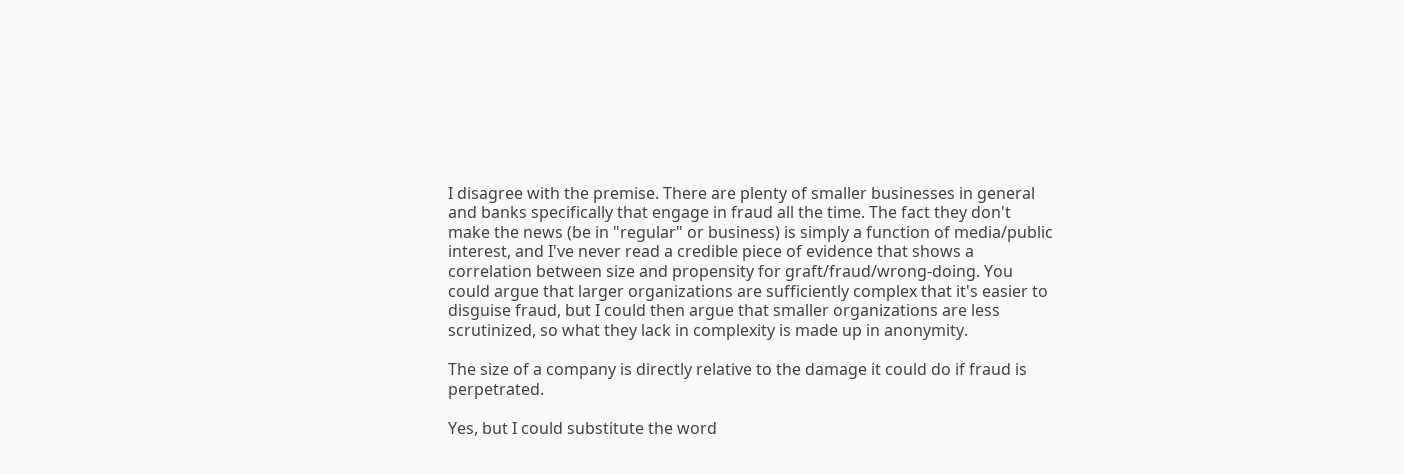I disagree with the premise. There are plenty of smaller businesses in general and banks specifically that engage in fraud all the time. The fact they don't make the news (be in "regular" or business) is simply a function of media/public interest, and I've never read a credible piece of evidence that shows a correlation between size and propensity for graft/fraud/wrong-doing. You could argue that larger organizations are sufficiently complex that it's easier to disguise fraud, but I could then argue that smaller organizations are less scrutinized, so what they lack in complexity is made up in anonymity.

The size of a company is directly relative to the damage it could do if fraud is perpetrated.

Yes, but I could substitute the word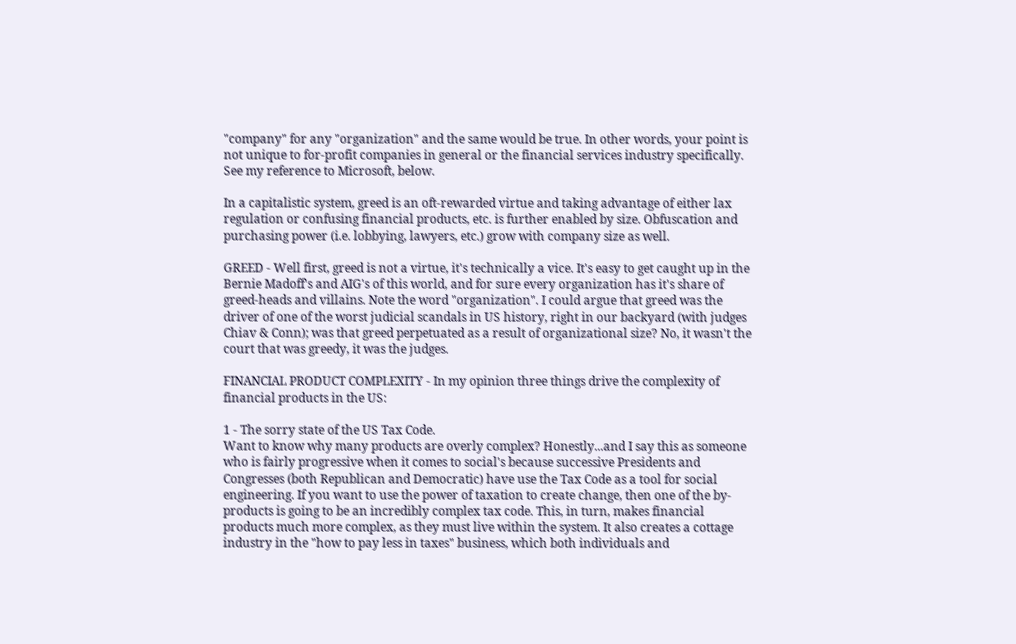"company" for any "organization" and the same would be true. In other words, your point is not unique to for-profit companies in general or the financial services industry specifically. See my reference to Microsoft, below.

In a capitalistic system, greed is an oft-rewarded virtue and taking advantage of either lax regulation or confusing financial products, etc. is further enabled by size. Obfuscation and purchasing power (i.e. lobbying, lawyers, etc.) grow with company size as well.

GREED - Well first, greed is not a virtue, it's technically a vice. It's easy to get caught up in the Bernie Madoff's and AIG's of this world, and for sure every organization has it's share of greed-heads and villains. Note the word "organization". I could argue that greed was the driver of one of the worst judicial scandals in US history, right in our backyard (with judges Chiav & Conn); was that greed perpetuated as a result of organizational size? No, it wasn't the court that was greedy, it was the judges.

FINANCIAL PRODUCT COMPLEXITY - In my opinion three things drive the complexity of financial products in the US:

1 - The sorry state of the US Tax Code.
Want to know why many products are overly complex? Honestly...and I say this as someone who is fairly progressive when it comes to social's because successive Presidents and Congresses (both Republican and Democratic) have use the Tax Code as a tool for social engineering. If you want to use the power of taxation to create change, then one of the by-products is going to be an incredibly complex tax code. This, in turn, makes financial products much more complex, as they must live within the system. It also creates a cottage industry in the "how to pay less in taxes" business, which both individuals and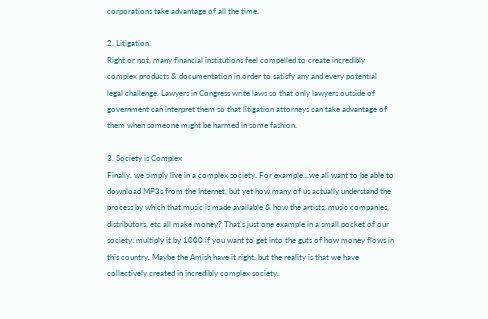corporations take advantage of all the time.

2. Litigation.
Right or not, many financial institutions feel compelled to create incredibly complex products & documentation in order to satisfy any and every potential legal challenge. Lawyers in Congress write laws so that only lawyers outside of government can interpret them so that litigation attorneys can take advantage of them when someone might be harmed in some fashion.

3. Society is Complex
Finally, we simply live in a complex society. For example...we all want to be able to download MP3s from the Internet, but yet how many of us actually understand the process by which that music is made available & how the artists, music companies, distributors, etc all make money? That's just one example in a small pocket of our society; multiply it by 1000 if you want to get into the guts of how money flows in this country. Maybe the Amish have it right, but the reality is that we have collectively created in incredibly complex society.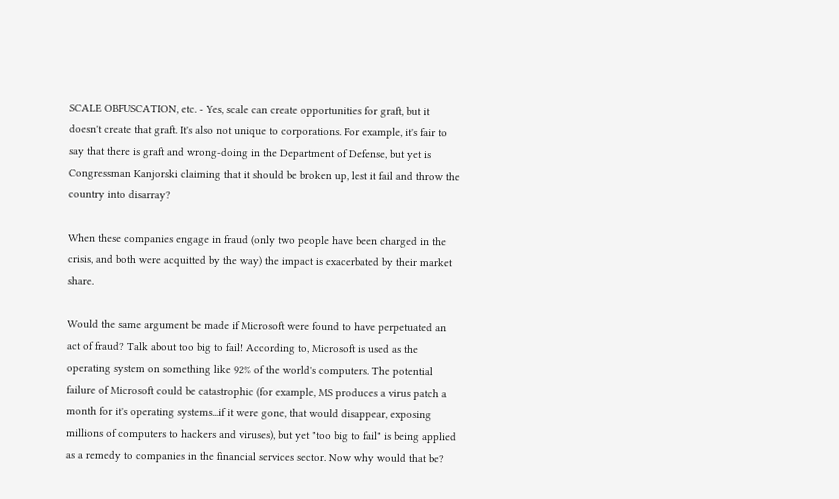SCALE OBFUSCATION, etc. - Yes, scale can create opportunities for graft, but it doesn't create that graft. It's also not unique to corporations. For example, it's fair to say that there is graft and wrong-doing in the Department of Defense, but yet is Congressman Kanjorski claiming that it should be broken up, lest it fail and throw the country into disarray?

When these companies engage in fraud (only two people have been charged in the crisis, and both were acquitted by the way) the impact is exacerbated by their market share.

Would the same argument be made if Microsoft were found to have perpetuated an act of fraud? Talk about too big to fail! According to, Microsoft is used as the operating system on something like 92% of the world's computers. The potential failure of Microsoft could be catastrophic (for example, MS produces a virus patch a month for it's operating systems...if it were gone, that would disappear, exposing millions of computers to hackers and viruses), but yet "too big to fail" is being applied as a remedy to companies in the financial services sector. Now why would that be?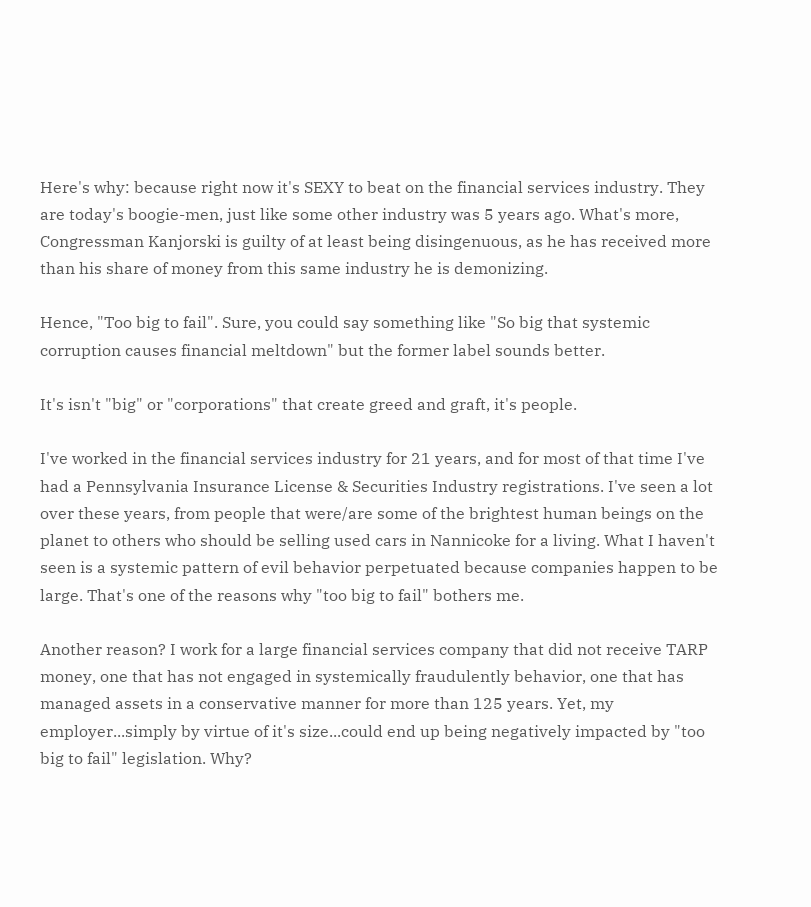Here's why: because right now it's SEXY to beat on the financial services industry. They are today's boogie-men, just like some other industry was 5 years ago. What's more, Congressman Kanjorski is guilty of at least being disingenuous, as he has received more than his share of money from this same industry he is demonizing.

Hence, "Too big to fail". Sure, you could say something like "So big that systemic corruption causes financial meltdown" but the former label sounds better.

It's isn't "big" or "corporations" that create greed and graft, it's people.

I've worked in the financial services industry for 21 years, and for most of that time I've had a Pennsylvania Insurance License & Securities Industry registrations. I've seen a lot over these years, from people that were/are some of the brightest human beings on the planet to others who should be selling used cars in Nannicoke for a living. What I haven't seen is a systemic pattern of evil behavior perpetuated because companies happen to be large. That's one of the reasons why "too big to fail" bothers me.

Another reason? I work for a large financial services company that did not receive TARP money, one that has not engaged in systemically fraudulently behavior, one that has managed assets in a conservative manner for more than 125 years. Yet, my employer...simply by virtue of it's size...could end up being negatively impacted by "too big to fail" legislation. Why?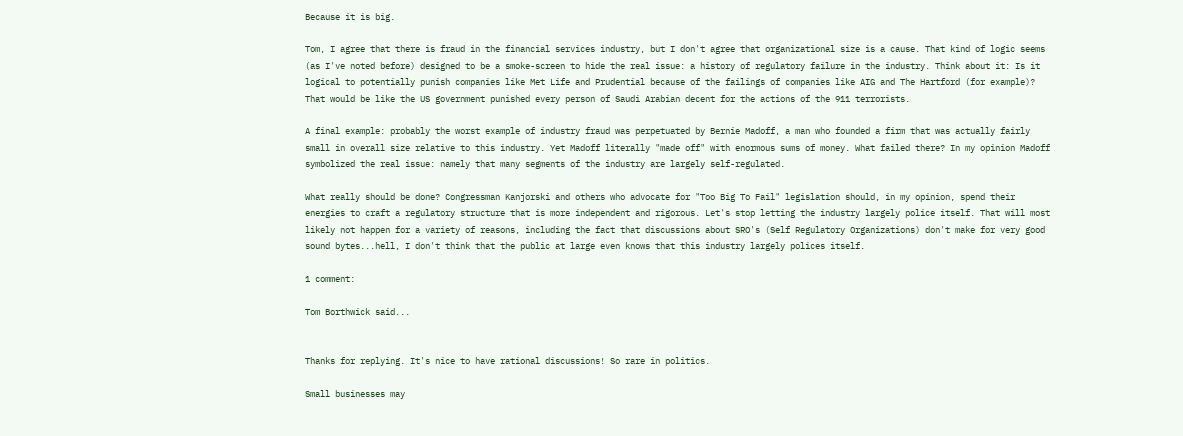Because it is big.

Tom, I agree that there is fraud in the financial services industry, but I don't agree that organizational size is a cause. That kind of logic seems (as I've noted before) designed to be a smoke-screen to hide the real issue: a history of regulatory failure in the industry. Think about it: Is it logical to potentially punish companies like Met Life and Prudential because of the failings of companies like AIG and The Hartford (for example)? That would be like the US government punished every person of Saudi Arabian decent for the actions of the 911 terrorists.

A final example: probably the worst example of industry fraud was perpetuated by Bernie Madoff, a man who founded a firm that was actually fairly small in overall size relative to this industry. Yet Madoff literally "made off" with enormous sums of money. What failed there? In my opinion Madoff symbolized the real issue: namely that many segments of the industry are largely self-regulated.

What really should be done? Congressman Kanjorski and others who advocate for "Too Big To Fail" legislation should, in my opinion, spend their energies to craft a regulatory structure that is more independent and rigorous. Let's stop letting the industry largely police itself. That will most likely not happen for a variety of reasons, including the fact that discussions about SRO's (Self Regulatory Organizations) don't make for very good sound bytes...hell, I don't think that the public at large even knows that this industry largely polices itself.

1 comment:

Tom Borthwick said...


Thanks for replying. It's nice to have rational discussions! So rare in politics.

Small businesses may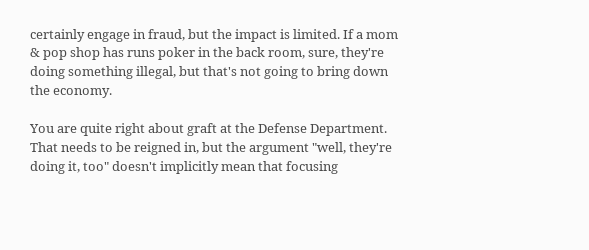certainly engage in fraud, but the impact is limited. If a mom & pop shop has runs poker in the back room, sure, they're doing something illegal, but that's not going to bring down the economy.

You are quite right about graft at the Defense Department. That needs to be reigned in, but the argument "well, they're doing it, too" doesn't implicitly mean that focusing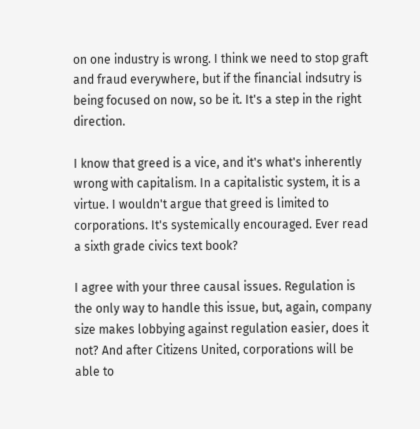on one industry is wrong. I think we need to stop graft and fraud everywhere, but if the financial indsutry is being focused on now, so be it. It's a step in the right direction.

I know that greed is a vice, and it's what's inherently wrong with capitalism. In a capitalistic system, it is a virtue. I wouldn't argue that greed is limited to corporations. It's systemically encouraged. Ever read a sixth grade civics text book?

I agree with your three causal issues. Regulation is the only way to handle this issue, but, again, company size makes lobbying against regulation easier, does it not? And after Citizens United, corporations will be able to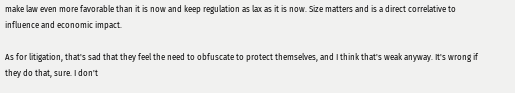make law even more favorable than it is now and keep regulation as lax as it is now. Size matters and is a direct correlative to influence and economic impact.

As for litigation, that's sad that they feel the need to obfuscate to protect themselves, and I think that's weak anyway. It's wrong if they do that, sure. I don't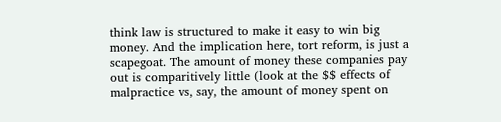think law is structured to make it easy to win big money. And the implication here, tort reform, is just a scapegoat. The amount of money these companies pay out is comparitively little (look at the $$ effects of malpractice vs, say, the amount of money spent on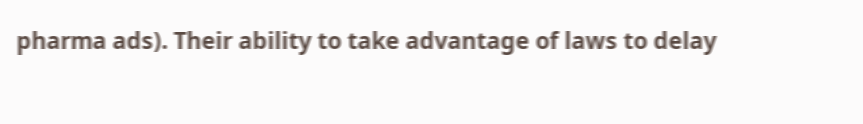pharma ads). Their ability to take advantage of laws to delay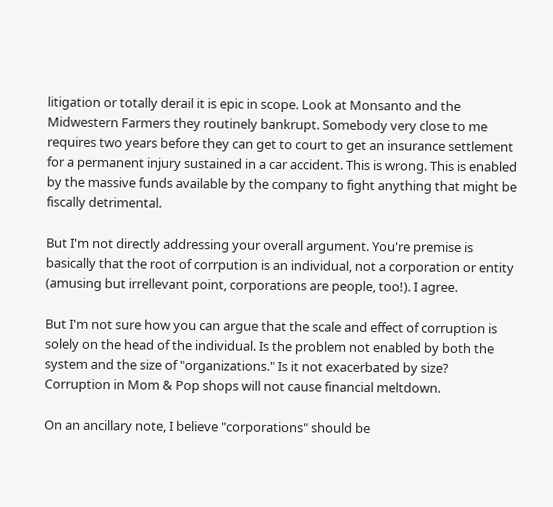litigation or totally derail it is epic in scope. Look at Monsanto and the Midwestern Farmers they routinely bankrupt. Somebody very close to me requires two years before they can get to court to get an insurance settlement for a permanent injury sustained in a car accident. This is wrong. This is enabled by the massive funds available by the company to fight anything that might be fiscally detrimental.

But I'm not directly addressing your overall argument. You're premise is basically that the root of corrpution is an individual, not a corporation or entity (amusing but irrellevant point, corporations are people, too!). I agree.

But I'm not sure how you can argue that the scale and effect of corruption is solely on the head of the individual. Is the problem not enabled by both the system and the size of "organizations." Is it not exacerbated by size? Corruption in Mom & Pop shops will not cause financial meltdown.

On an ancillary note, I believe "corporations" should be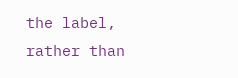the label, rather than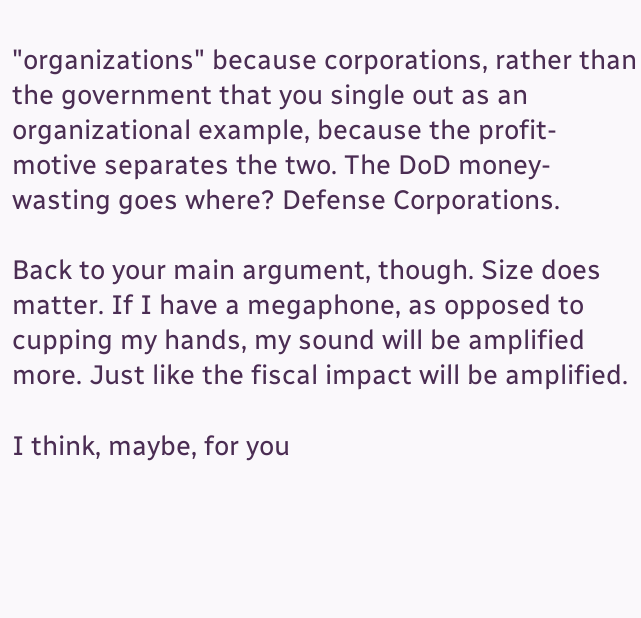"organizations" because corporations, rather than the government that you single out as an organizational example, because the profit-motive separates the two. The DoD money-wasting goes where? Defense Corporations.

Back to your main argument, though. Size does matter. If I have a megaphone, as opposed to cupping my hands, my sound will be amplified more. Just like the fiscal impact will be amplified.

I think, maybe, for you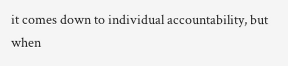it comes down to individual accountability, but when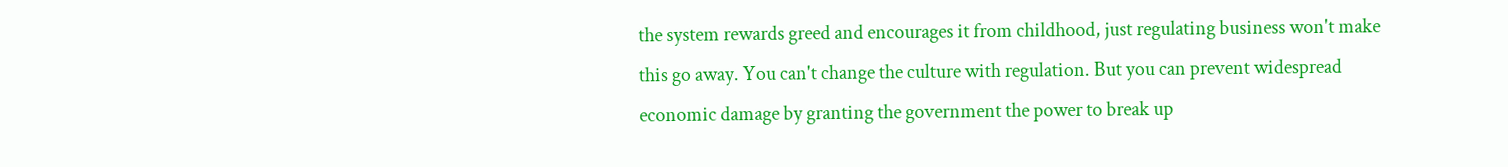the system rewards greed and encourages it from childhood, just regulating business won't make this go away. You can't change the culture with regulation. But you can prevent widespread economic damage by granting the government the power to break up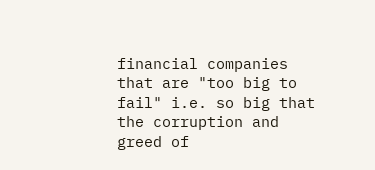financial companies that are "too big to fail" i.e. so big that the corruption and greed of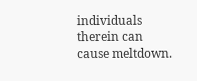individuals therein can cause meltdown.